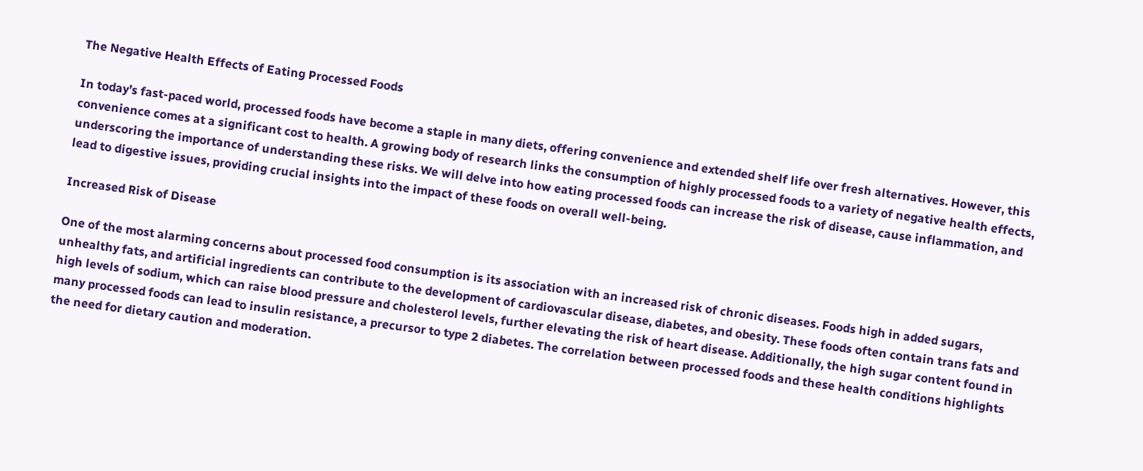The Negative Health Effects of Eating Processed Foods

In today’s fast-paced world, processed foods have become a staple in many diets, offering convenience and extended shelf life over fresh alternatives. However, this convenience comes at a significant cost to health. A growing body of research links the consumption of highly processed foods to a variety of negative health effects, underscoring the importance of understanding these risks. We will delve into how eating processed foods can increase the risk of disease, cause inflammation, and lead to digestive issues, providing crucial insights into the impact of these foods on overall well-being.

Increased Risk of Disease

One of the most alarming concerns about processed food consumption is its association with an increased risk of chronic diseases. Foods high in added sugars, unhealthy fats, and artificial ingredients can contribute to the development of cardiovascular disease, diabetes, and obesity. These foods often contain trans fats and high levels of sodium, which can raise blood pressure and cholesterol levels, further elevating the risk of heart disease. Additionally, the high sugar content found in many processed foods can lead to insulin resistance, a precursor to type 2 diabetes. The correlation between processed foods and these health conditions highlights the need for dietary caution and moderation.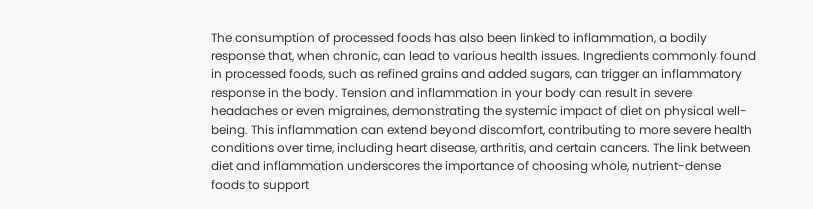The consumption of processed foods has also been linked to inflammation, a bodily response that, when chronic, can lead to various health issues. Ingredients commonly found in processed foods, such as refined grains and added sugars, can trigger an inflammatory response in the body. Tension and inflammation in your body can result in severe headaches or even migraines, demonstrating the systemic impact of diet on physical well-being. This inflammation can extend beyond discomfort, contributing to more severe health conditions over time, including heart disease, arthritis, and certain cancers. The link between diet and inflammation underscores the importance of choosing whole, nutrient-dense foods to support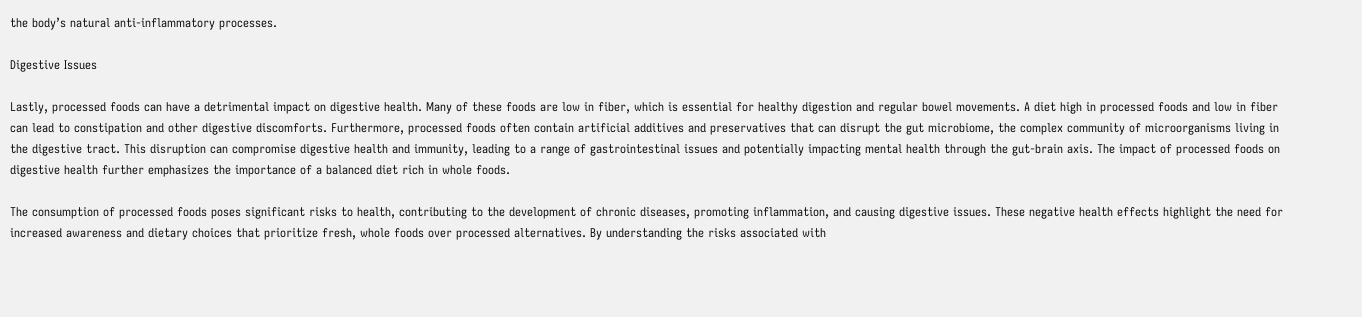the body’s natural anti-inflammatory processes.

Digestive Issues

Lastly, processed foods can have a detrimental impact on digestive health. Many of these foods are low in fiber, which is essential for healthy digestion and regular bowel movements. A diet high in processed foods and low in fiber can lead to constipation and other digestive discomforts. Furthermore, processed foods often contain artificial additives and preservatives that can disrupt the gut microbiome, the complex community of microorganisms living in the digestive tract. This disruption can compromise digestive health and immunity, leading to a range of gastrointestinal issues and potentially impacting mental health through the gut-brain axis. The impact of processed foods on digestive health further emphasizes the importance of a balanced diet rich in whole foods.

The consumption of processed foods poses significant risks to health, contributing to the development of chronic diseases, promoting inflammation, and causing digestive issues. These negative health effects highlight the need for increased awareness and dietary choices that prioritize fresh, whole foods over processed alternatives. By understanding the risks associated with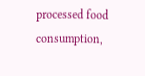processed food consumption,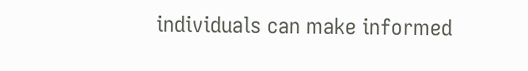individuals can make informed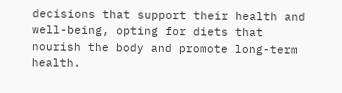decisions that support their health and well-being, opting for diets that nourish the body and promote long-term health.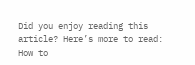Did you enjoy reading this article? Here’s more to read: How to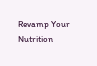Revamp Your Nutrition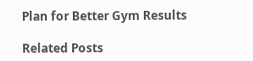Plan for Better Gym Results

Related Posts